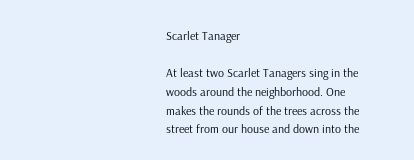Scarlet Tanager

At least two Scarlet Tanagers sing in the woods around the neighborhood. One makes the rounds of the trees across the street from our house and down into the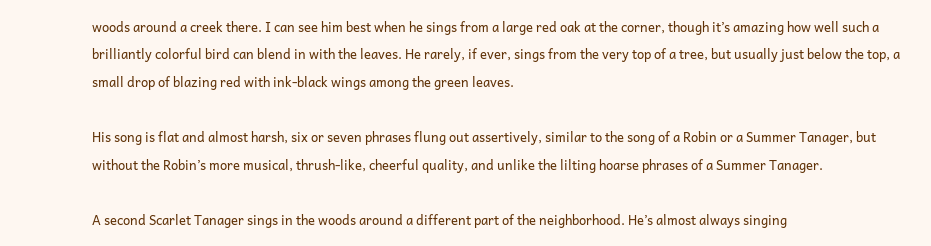woods around a creek there. I can see him best when he sings from a large red oak at the corner, though it’s amazing how well such a brilliantly colorful bird can blend in with the leaves. He rarely, if ever, sings from the very top of a tree, but usually just below the top, a small drop of blazing red with ink-black wings among the green leaves.

His song is flat and almost harsh, six or seven phrases flung out assertively, similar to the song of a Robin or a Summer Tanager, but without the Robin’s more musical, thrush-like, cheerful quality, and unlike the lilting hoarse phrases of a Summer Tanager.

A second Scarlet Tanager sings in the woods around a different part of the neighborhood. He’s almost always singing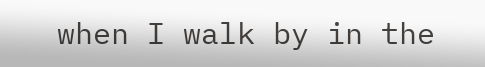when I walk by in the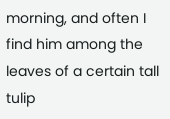morning, and often I find him among the leaves of a certain tall tulip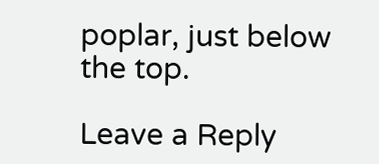poplar, just below the top.

Leave a Reply